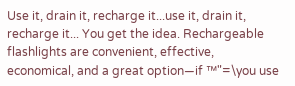Use it, drain it, recharge it...use it, drain it, recharge it... You get the idea. Rechargeable flashlights are convenient, effective, economical, and a great option—if ™"=\you use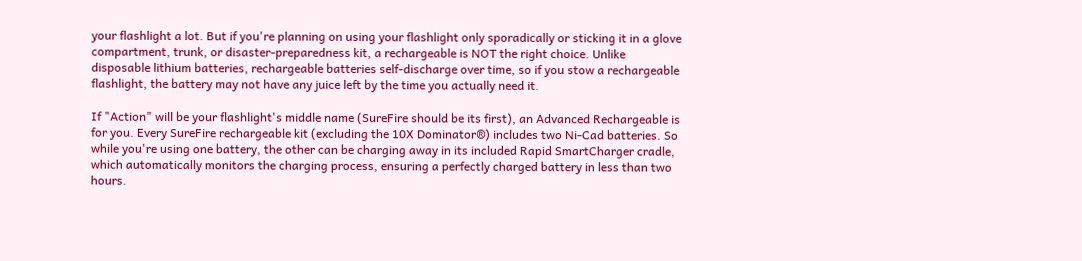your flashlight a lot. But if you're planning on using your flashlight only sporadically or sticking it in a glove compartment, trunk, or disaster-preparedness kit, a rechargeable is NOT the right choice. Unlike disposable lithium batteries, rechargeable batteries self-discharge over time, so if you stow a rechargeable flashlight, the battery may not have any juice left by the time you actually need it.

If "Action" will be your flashlight's middle name (SureFire should be its first), an Advanced Rechargeable is for you. Every SureFire rechargeable kit (excluding the 10X Dominator®) includes two Ni-Cad batteries. So while you're using one battery, the other can be charging away in its included Rapid SmartCharger cradle, which automatically monitors the charging process, ensuring a perfectly charged battery in less than two hours.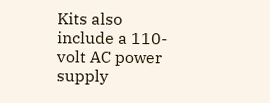Kits also include a 110-volt AC power supply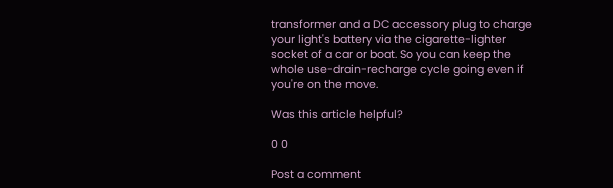transformer and a DC accessory plug to charge your light's battery via the cigarette-lighter socket of a car or boat. So you can keep the whole use-drain-recharge cycle going even if you're on the move.

Was this article helpful?

0 0

Post a comment